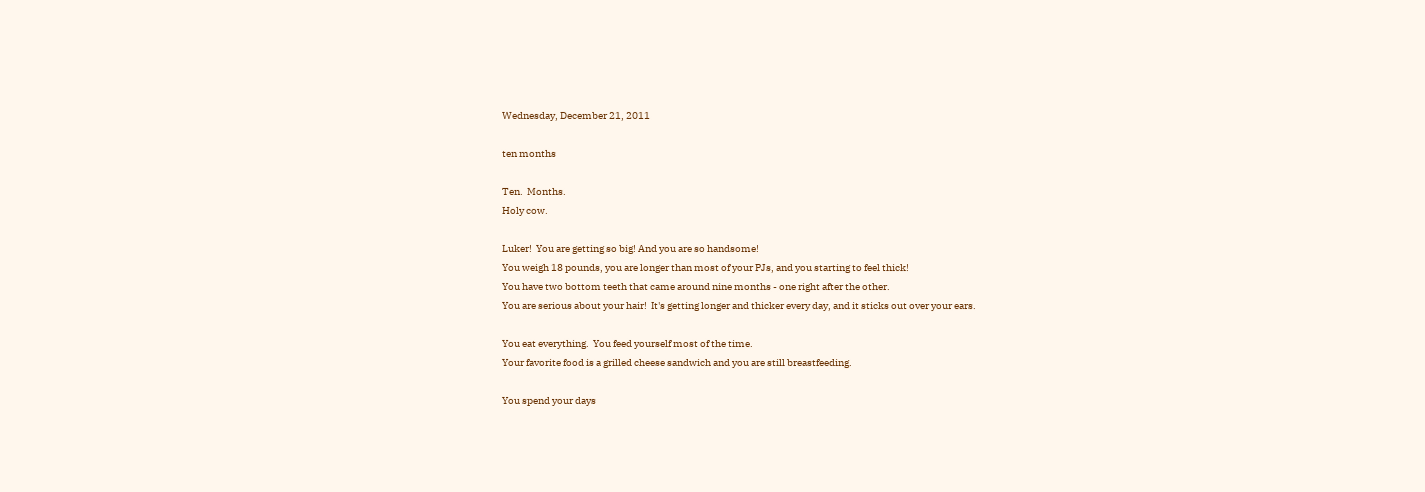Wednesday, December 21, 2011

ten months

Ten.  Months.
Holy cow.

Luker!  You are getting so big! And you are so handsome!
You weigh 18 pounds, you are longer than most of your PJs, and you starting to feel thick!
You have two bottom teeth that came around nine months - one right after the other.
You are serious about your hair!  It's getting longer and thicker every day, and it sticks out over your ears.

You eat everything.  You feed yourself most of the time.
Your favorite food is a grilled cheese sandwich and you are still breastfeeding.

You spend your days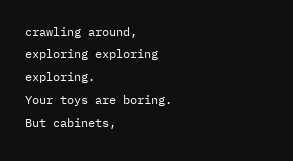crawling around, exploring exploring exploring.
Your toys are boring.  But cabinets,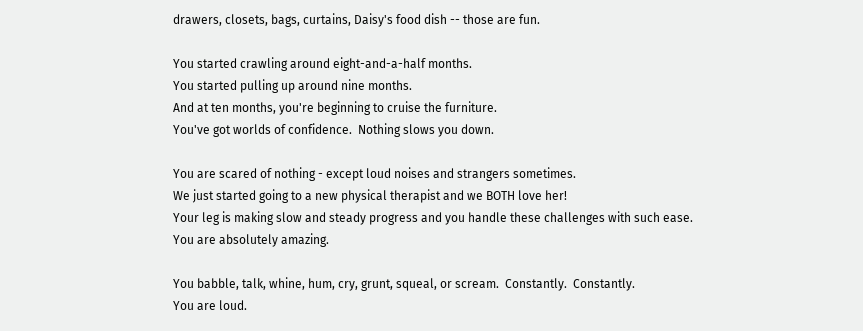drawers, closets, bags, curtains, Daisy's food dish -- those are fun.

You started crawling around eight-and-a-half months.
You started pulling up around nine months.
And at ten months, you're beginning to cruise the furniture.
You've got worlds of confidence.  Nothing slows you down.

You are scared of nothing - except loud noises and strangers sometimes.
We just started going to a new physical therapist and we BOTH love her!
Your leg is making slow and steady progress and you handle these challenges with such ease.
You are absolutely amazing.

You babble, talk, whine, hum, cry, grunt, squeal, or scream.  Constantly.  Constantly.
You are loud.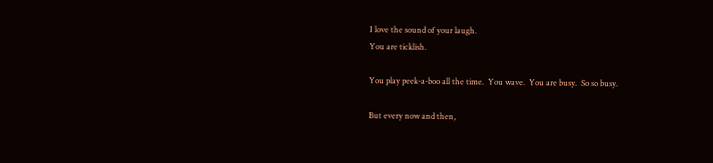I love the sound of your laugh.
You are ticklish.

You play peek-a-boo all the time.  You wave.  You are busy.  So so busy.

But every now and then,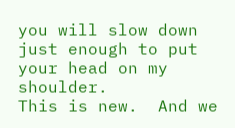you will slow down just enough to put your head on my shoulder.
This is new.  And we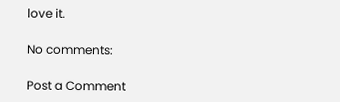love it.

No comments:

Post a Comment